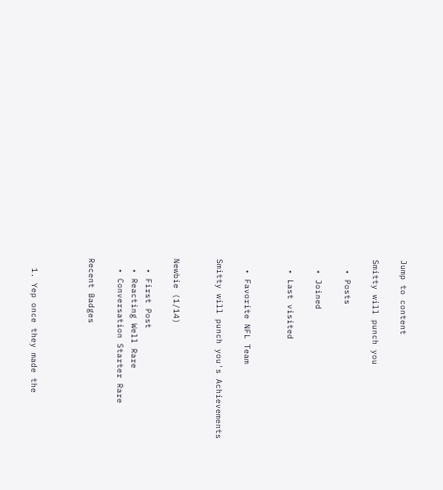Jump to content

Smitty will punch you

  • Posts

  • Joined

  • Last visited


  • Favorite NFL Team

Smitty will punch you's Achievements


Newbie (1/14)

  • First Post
  • Reacting Well Rare
  • Conversation Starter Rare

Recent Badges



  1. Yep once they made the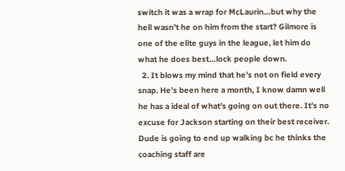switch it was a wrap for McLaurin…but why the hell wasn’t he on him from the start? Gilmore is one of the elite guys in the league, let him do what he does best…lock people down.
  2. It blows my mind that he’s not on field every snap. He’s been here a month, I know damn well he has a ideal of what’s going on out there. It’s no excuse for Jackson starting on their best receiver. Dude is going to end up walking bc he thinks the coaching staff are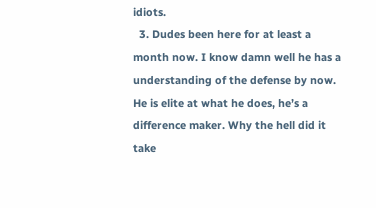idiots.
  3. Dudes been here for at least a month now. I know damn well he has a understanding of the defense by now. He is elite at what he does, he’s a difference maker. Why the hell did it take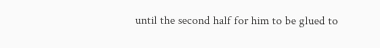until the second half for him to be glued to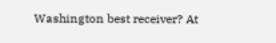Washington best receiver? At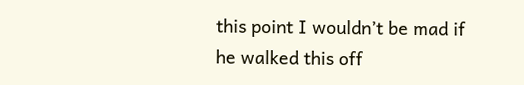this point I wouldn’t be mad if he walked this off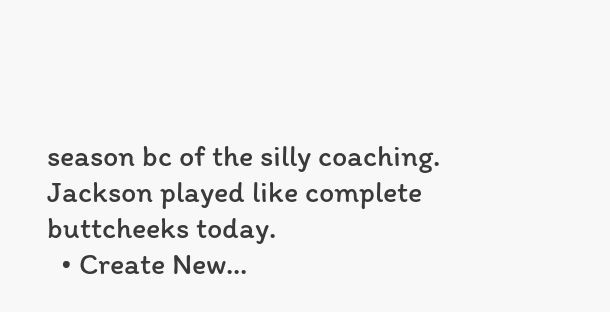season bc of the silly coaching. Jackson played like complete buttcheeks today.
  • Create New...